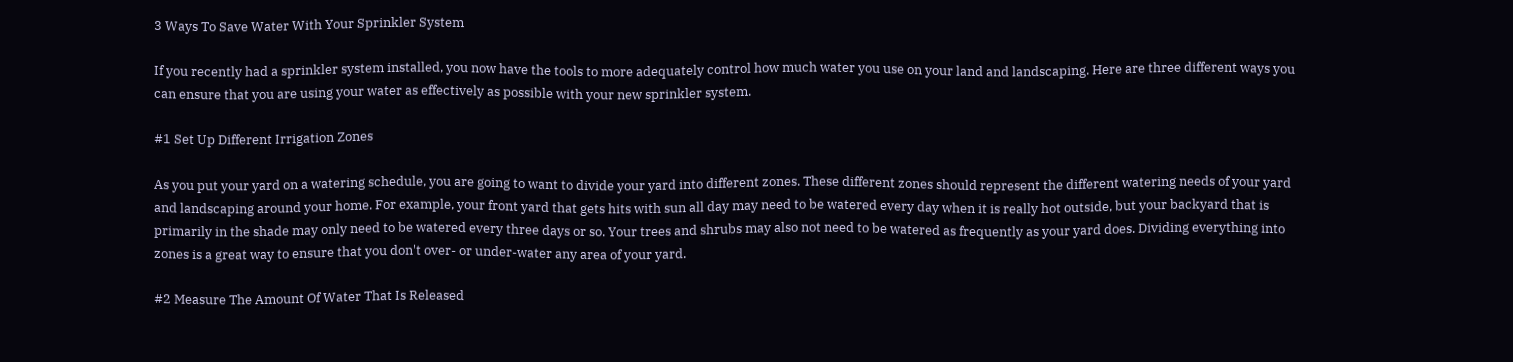3 Ways To Save Water With Your Sprinkler System

If you recently had a sprinkler system installed, you now have the tools to more adequately control how much water you use on your land and landscaping. Here are three different ways you can ensure that you are using your water as effectively as possible with your new sprinkler system.

#1 Set Up Different Irrigation Zones

As you put your yard on a watering schedule, you are going to want to divide your yard into different zones. These different zones should represent the different watering needs of your yard and landscaping around your home. For example, your front yard that gets hits with sun all day may need to be watered every day when it is really hot outside, but your backyard that is primarily in the shade may only need to be watered every three days or so. Your trees and shrubs may also not need to be watered as frequently as your yard does. Dividing everything into zones is a great way to ensure that you don't over- or under-water any area of your yard.

#2 Measure The Amount Of Water That Is Released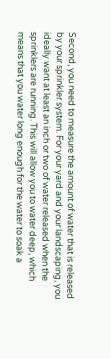Second, you need to measure the amount of water that is released by your sprinkler system. For your yard and your landscaping, you ideally want at least an inch or two of water released when the sprinklers are running. This will allow you to water deep, which means that you water long enough for the water to soak a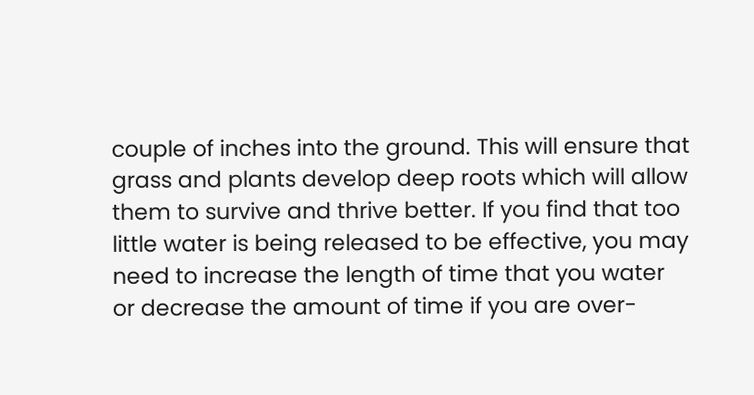couple of inches into the ground. This will ensure that grass and plants develop deep roots which will allow them to survive and thrive better. If you find that too little water is being released to be effective, you may need to increase the length of time that you water or decrease the amount of time if you are over-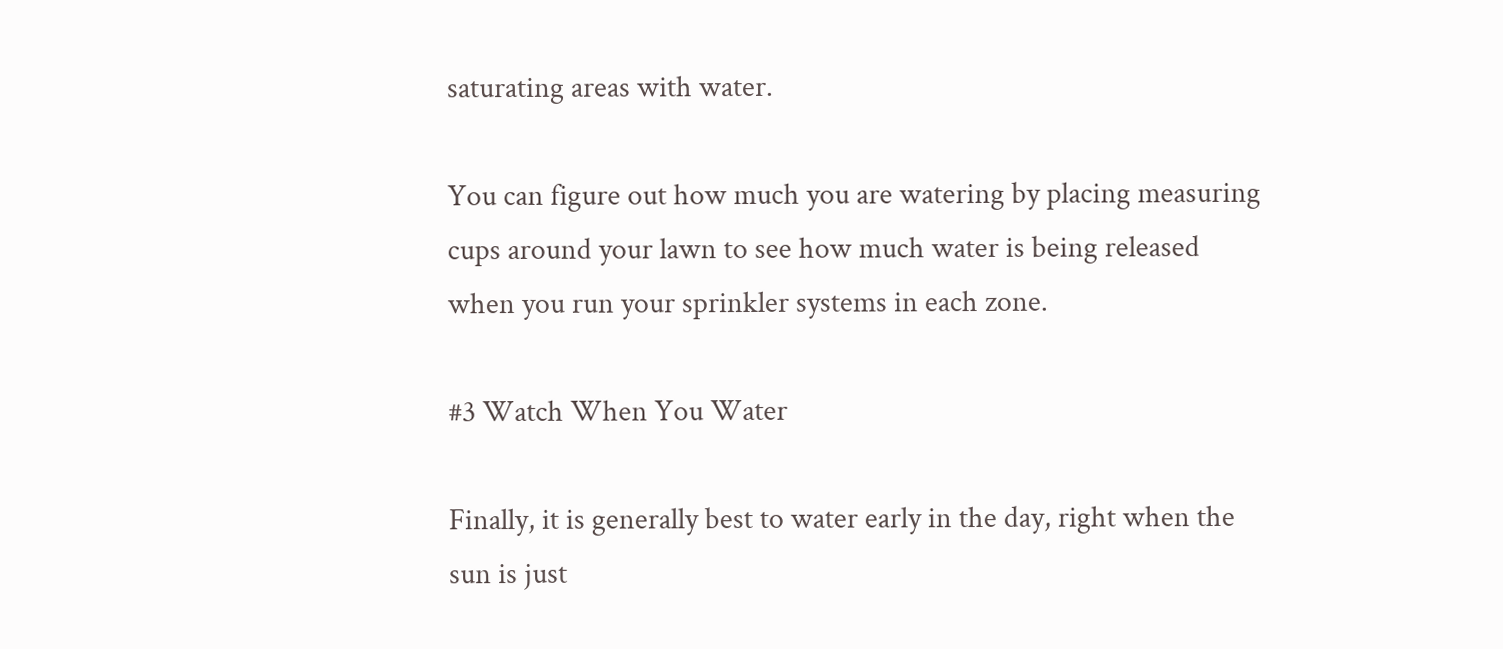saturating areas with water.

You can figure out how much you are watering by placing measuring cups around your lawn to see how much water is being released when you run your sprinkler systems in each zone.

#3 Watch When You Water

Finally, it is generally best to water early in the day, right when the sun is just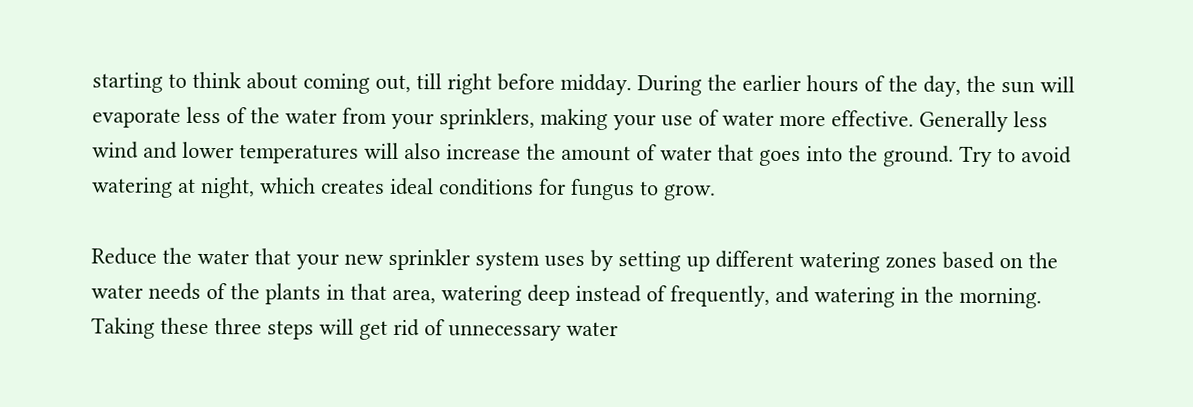starting to think about coming out, till right before midday. During the earlier hours of the day, the sun will evaporate less of the water from your sprinklers, making your use of water more effective. Generally less wind and lower temperatures will also increase the amount of water that goes into the ground. Try to avoid watering at night, which creates ideal conditions for fungus to grow.

Reduce the water that your new sprinkler system uses by setting up different watering zones based on the water needs of the plants in that area, watering deep instead of frequently, and watering in the morning. Taking these three steps will get rid of unnecessary water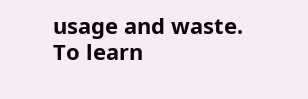usage and waste. To learn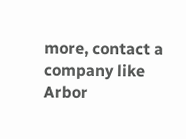more, contact a company like Arbor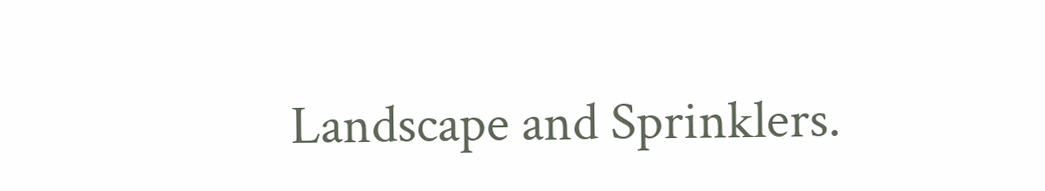Landscape and Sprinklers.